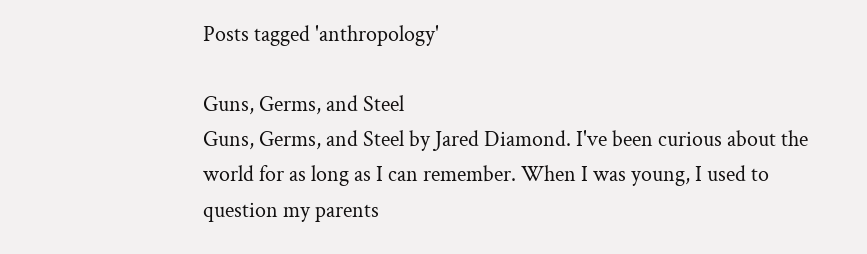Posts tagged 'anthropology'

Guns, Germs, and Steel
Guns, Germs, and Steel by Jared Diamond. I've been curious about the world for as long as I can remember. When I was young, I used to question my parents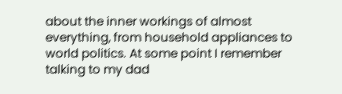about the inner workings of almost everything, from household appliances to world politics. At some point I remember talking to my dad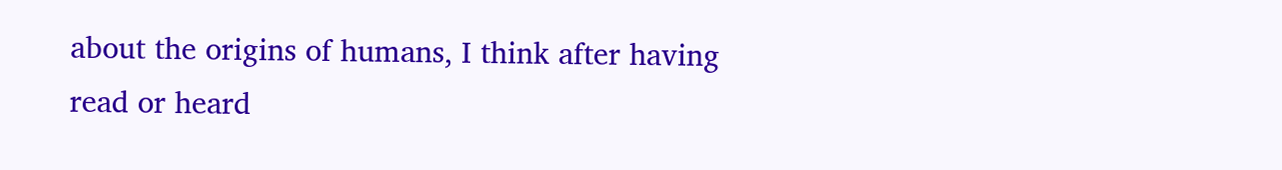about the origins of humans, I think after having read or heard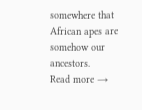somewhere that African apes are somehow our ancestors.
Read more →